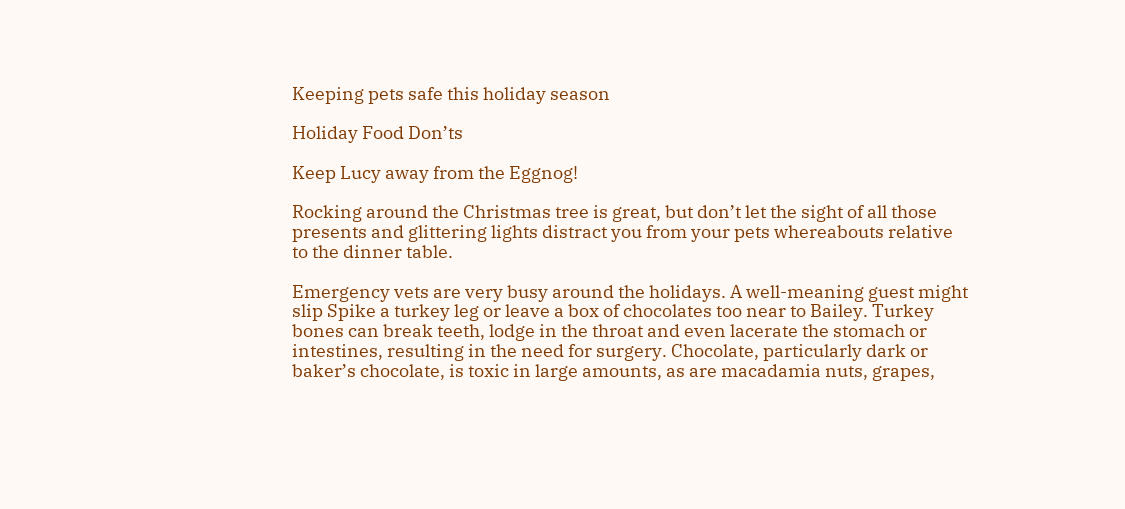Keeping pets safe this holiday season

Holiday Food Don’ts

Keep Lucy away from the Eggnog!

Rocking around the Christmas tree is great, but don’t let the sight of all those presents and glittering lights distract you from your pets whereabouts relative to the dinner table.

Emergency vets are very busy around the holidays. A well-meaning guest might slip Spike a turkey leg or leave a box of chocolates too near to Bailey. Turkey bones can break teeth, lodge in the throat and even lacerate the stomach or intestines, resulting in the need for surgery. Chocolate, particularly dark or baker’s chocolate, is toxic in large amounts, as are macadamia nuts, grapes,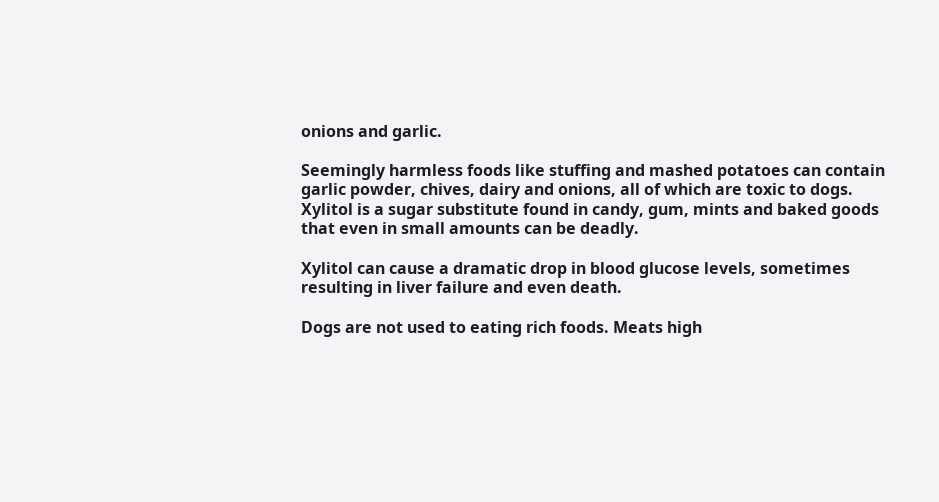onions and garlic.

Seemingly harmless foods like stuffing and mashed potatoes can contain garlic powder, chives, dairy and onions, all of which are toxic to dogs. Xylitol is a sugar substitute found in candy, gum, mints and baked goods that even in small amounts can be deadly.

Xylitol can cause a dramatic drop in blood glucose levels, sometimes resulting in liver failure and even death.

Dogs are not used to eating rich foods. Meats high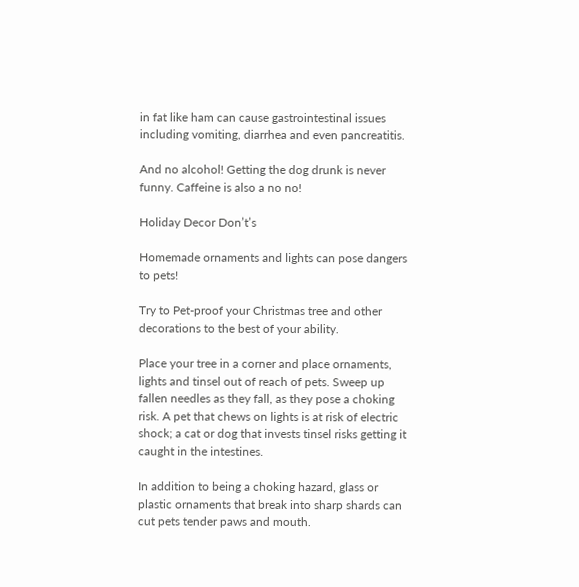in fat like ham can cause gastrointestinal issues including vomiting, diarrhea and even pancreatitis.

And no alcohol! Getting the dog drunk is never funny. Caffeine is also a no no!

Holiday Decor Don’t’s

Homemade ornaments and lights can pose dangers to pets!

Try to Pet-proof your Christmas tree and other decorations to the best of your ability.

Place your tree in a corner and place ornaments, lights and tinsel out of reach of pets. Sweep up fallen needles as they fall, as they pose a choking risk. A pet that chews on lights is at risk of electric shock; a cat or dog that invests tinsel risks getting it caught in the intestines.

In addition to being a choking hazard, glass or plastic ornaments that break into sharp shards can cut pets tender paws and mouth.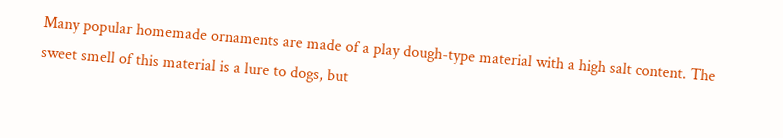Many popular homemade ornaments are made of a play dough-type material with a high salt content. The sweet smell of this material is a lure to dogs, but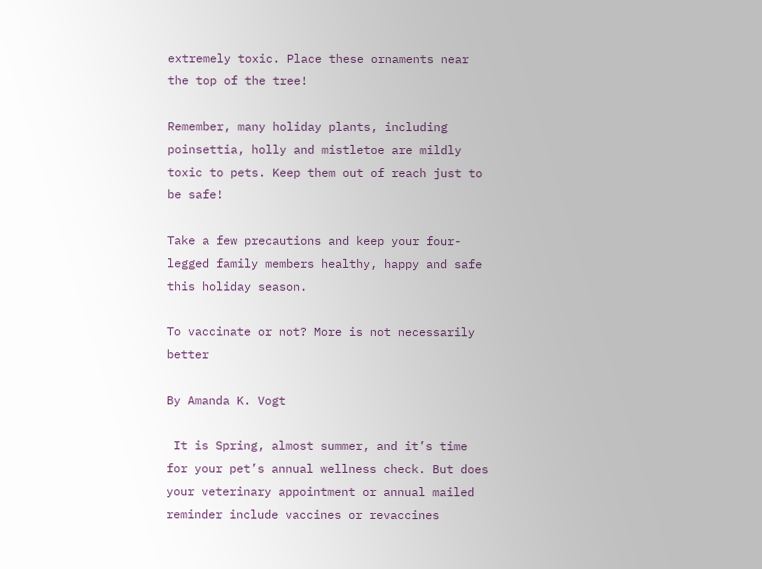extremely toxic. Place these ornaments near the top of the tree!

Remember, many holiday plants, including poinsettia, holly and mistletoe are mildly toxic to pets. Keep them out of reach just to be safe!

Take a few precautions and keep your four-legged family members healthy, happy and safe this holiday season.

To vaccinate or not? More is not necessarily better

By Amanda K. Vogt

 It is Spring, almost summer, and it’s time for your pet’s annual wellness check. But does your veterinary appointment or annual mailed reminder include vaccines or revaccines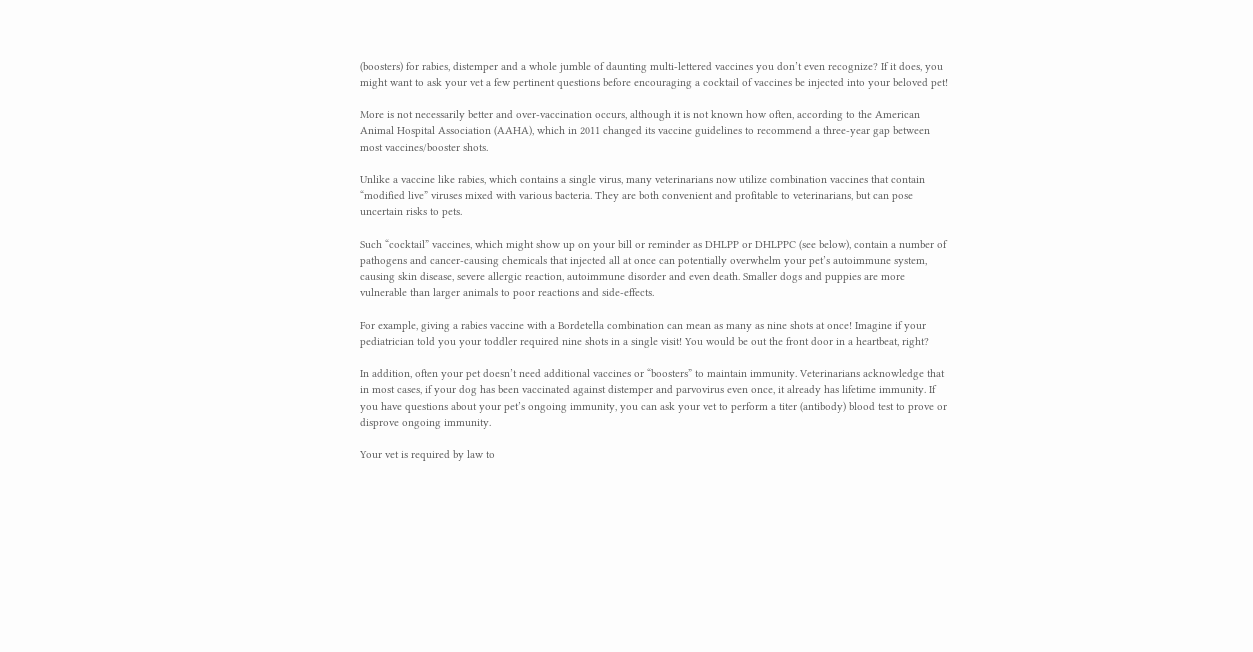(boosters) for rabies, distemper and a whole jumble of daunting multi-lettered vaccines you don’t even recognize? If it does, you might want to ask your vet a few pertinent questions before encouraging a cocktail of vaccines be injected into your beloved pet!

More is not necessarily better and over-vaccination occurs, although it is not known how often, according to the American Animal Hospital Association (AAHA), which in 2011 changed its vaccine guidelines to recommend a three-year gap between most vaccines/booster shots.

Unlike a vaccine like rabies, which contains a single virus, many veterinarians now utilize combination vaccines that contain “modified live” viruses mixed with various bacteria. They are both convenient and profitable to veterinarians, but can pose uncertain risks to pets.

Such “cocktail” vaccines, which might show up on your bill or reminder as DHLPP or DHLPPC (see below), contain a number of pathogens and cancer-causing chemicals that injected all at once can potentially overwhelm your pet’s autoimmune system, causing skin disease, severe allergic reaction, autoimmune disorder and even death. Smaller dogs and puppies are more vulnerable than larger animals to poor reactions and side-effects.

For example, giving a rabies vaccine with a Bordetella combination can mean as many as nine shots at once! Imagine if your pediatrician told you your toddler required nine shots in a single visit! You would be out the front door in a heartbeat, right?

In addition, often your pet doesn’t need additional vaccines or “boosters” to maintain immunity. Veterinarians acknowledge that in most cases, if your dog has been vaccinated against distemper and parvovirus even once, it already has lifetime immunity. If you have questions about your pet’s ongoing immunity, you can ask your vet to perform a titer (antibody) blood test to prove or disprove ongoing immunity.

Your vet is required by law to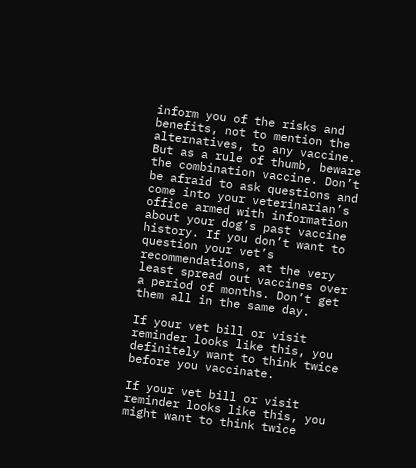inform you of the risks and benefits, not to mention the alternatives, to any vaccine. But as a rule of thumb, beware the combination vaccine. Don’t be afraid to ask questions and come into your veterinarian’s office armed with information about your dog’s past vaccine history. If you don’t want to question your vet’s recommendations, at the very least spread out vaccines over a period of months. Don’t get them all in the same day.

If your vet bill or visit reminder looks like this, you definitely want to think twice before you vaccinate.

If your vet bill or visit reminder looks like this, you might want to think twice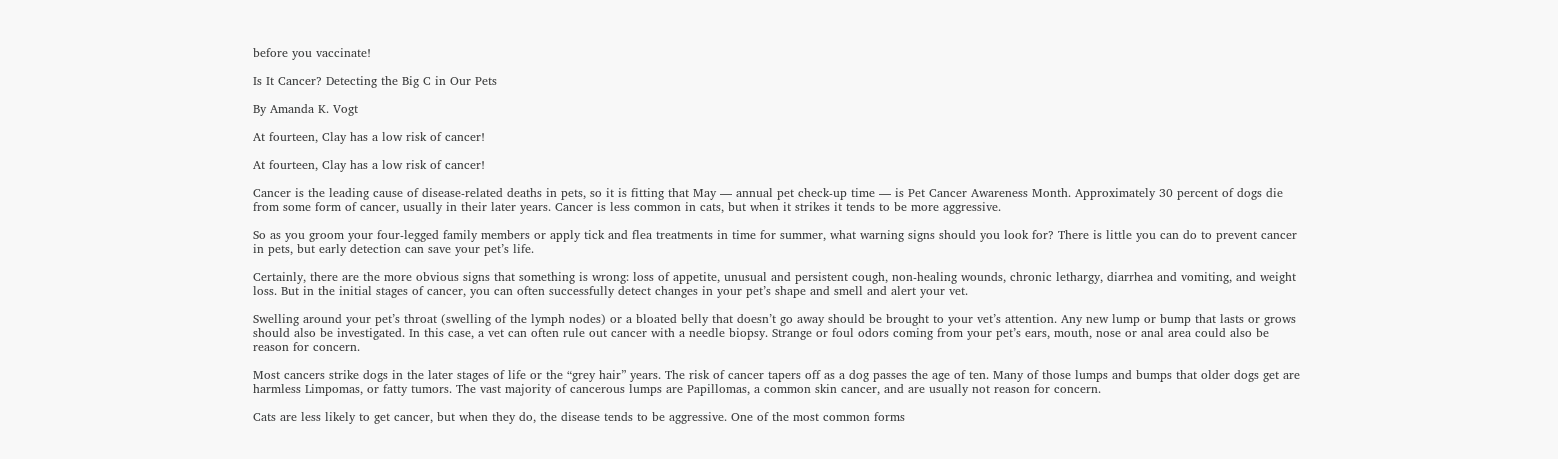before you vaccinate!

Is It Cancer? Detecting the Big C in Our Pets

By Amanda K. Vogt

At fourteen, Clay has a low risk of cancer!

At fourteen, Clay has a low risk of cancer!

Cancer is the leading cause of disease-related deaths in pets, so it is fitting that May — annual pet check-up time — is Pet Cancer Awareness Month. Approximately 30 percent of dogs die from some form of cancer, usually in their later years. Cancer is less common in cats, but when it strikes it tends to be more aggressive.

So as you groom your four-legged family members or apply tick and flea treatments in time for summer, what warning signs should you look for? There is little you can do to prevent cancer in pets, but early detection can save your pet’s life.

Certainly, there are the more obvious signs that something is wrong: loss of appetite, unusual and persistent cough, non-healing wounds, chronic lethargy, diarrhea and vomiting, and weight loss. But in the initial stages of cancer, you can often successfully detect changes in your pet’s shape and smell and alert your vet.

Swelling around your pet’s throat (swelling of the lymph nodes) or a bloated belly that doesn’t go away should be brought to your vet’s attention. Any new lump or bump that lasts or grows should also be investigated. In this case, a vet can often rule out cancer with a needle biopsy. Strange or foul odors coming from your pet’s ears, mouth, nose or anal area could also be reason for concern.

Most cancers strike dogs in the later stages of life or the “grey hair” years. The risk of cancer tapers off as a dog passes the age of ten. Many of those lumps and bumps that older dogs get are harmless Limpomas, or fatty tumors. The vast majority of cancerous lumps are Papillomas, a common skin cancer, and are usually not reason for concern.

Cats are less likely to get cancer, but when they do, the disease tends to be aggressive. One of the most common forms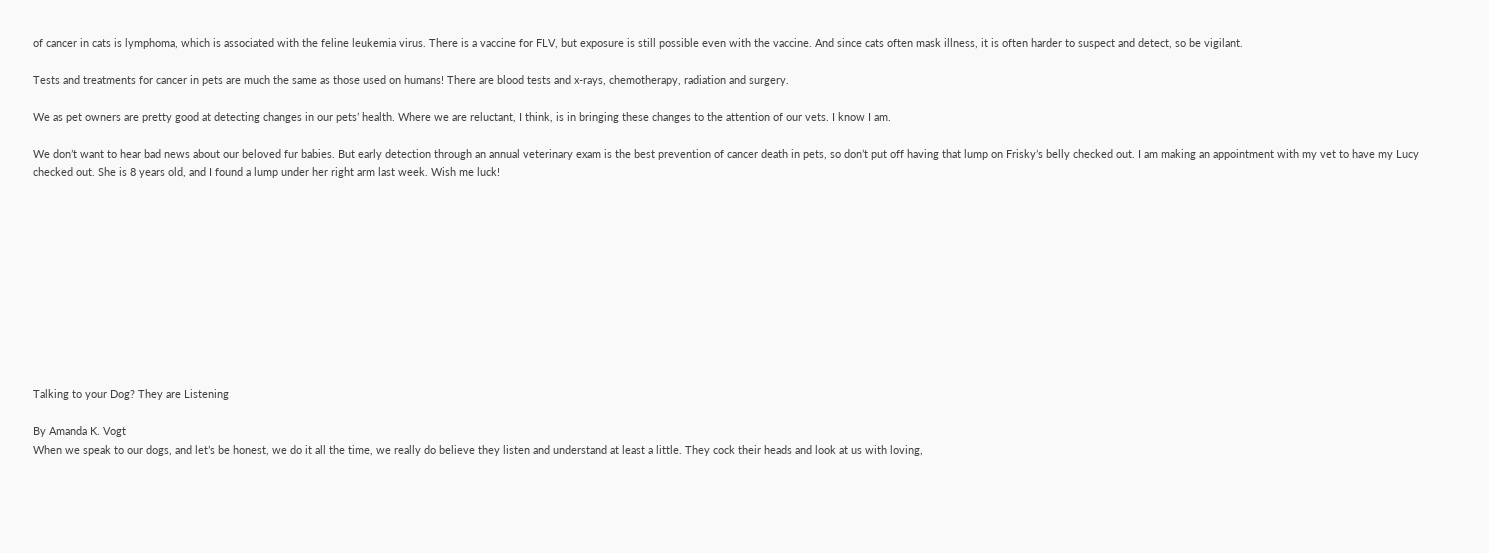of cancer in cats is lymphoma, which is associated with the feline leukemia virus. There is a vaccine for FLV, but exposure is still possible even with the vaccine. And since cats often mask illness, it is often harder to suspect and detect, so be vigilant.

Tests and treatments for cancer in pets are much the same as those used on humans! There are blood tests and x-rays, chemotherapy, radiation and surgery.

We as pet owners are pretty good at detecting changes in our pets’ health. Where we are reluctant, I think, is in bringing these changes to the attention of our vets. I know I am.

We don’t want to hear bad news about our beloved fur babies. But early detection through an annual veterinary exam is the best prevention of cancer death in pets, so don’t put off having that lump on Frisky’s belly checked out. I am making an appointment with my vet to have my Lucy checked out. She is 8 years old, and I found a lump under her right arm last week. Wish me luck!











Talking to your Dog? They are Listening

By Amanda K. Vogt
When we speak to our dogs, and let’s be honest, we do it all the time, we really do believe they listen and understand at least a little. They cock their heads and look at us with loving,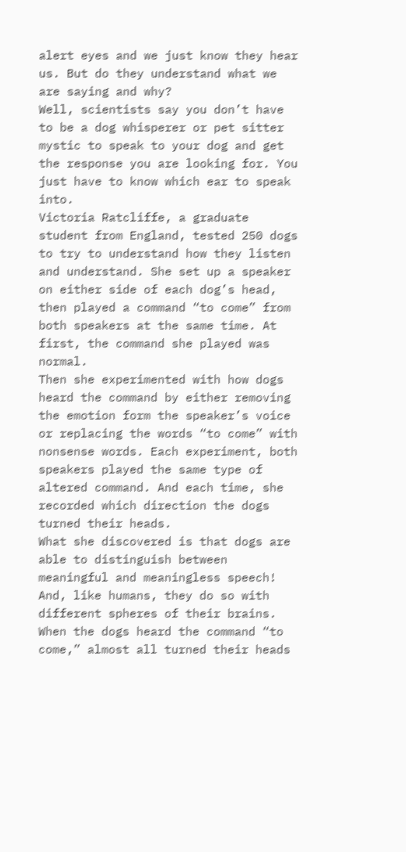alert eyes and we just know they hear us. But do they understand what we are saying and why?
Well, scientists say you don’t have to be a dog whisperer or pet sitter mystic to speak to your dog and get the response you are looking for. You just have to know which ear to speak into.
Victoria Ratcliffe, a graduate student from England, tested 250 dogs to try to understand how they listen and understand. She set up a speaker on either side of each dog’s head, then played a command “to come” from both speakers at the same time. At first, the command she played was normal.
Then she experimented with how dogs heard the command by either removing the emotion form the speaker’s voice or replacing the words “to come” with nonsense words. Each experiment, both speakers played the same type of altered command. And each time, she recorded which direction the dogs turned their heads.
What she discovered is that dogs are able to distinguish between meaningful and meaningless speech! And, like humans, they do so with different spheres of their brains. When the dogs heard the command “to come,” almost all turned their heads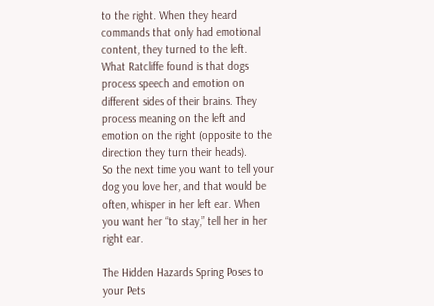to the right. When they heard commands that only had emotional content, they turned to the left.
What Ratcliffe found is that dogs process speech and emotion on different sides of their brains. They process meaning on the left and emotion on the right (opposite to the direction they turn their heads).
So the next time you want to tell your dog you love her, and that would be often, whisper in her left ear. When you want her “to stay,” tell her in her right ear.

The Hidden Hazards Spring Poses to your Pets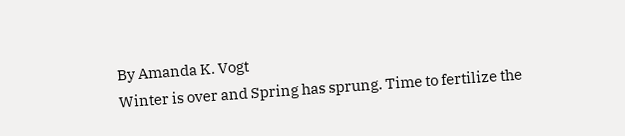By Amanda K. Vogt
Winter is over and Spring has sprung. Time to fertilize the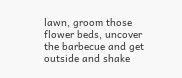lawn, groom those flower beds, uncover the barbecue and get outside and shake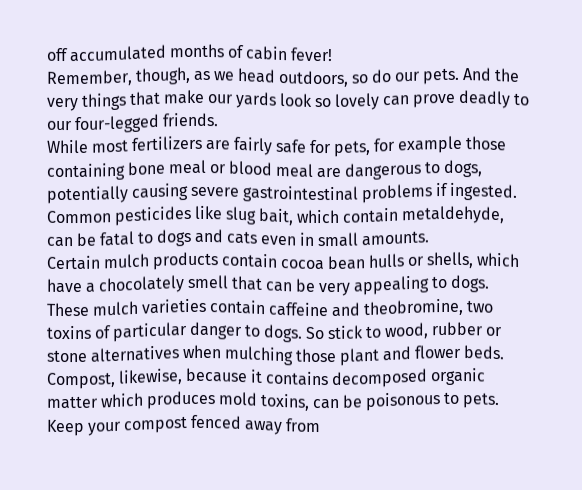off accumulated months of cabin fever!
Remember, though, as we head outdoors, so do our pets. And the very things that make our yards look so lovely can prove deadly to our four-legged friends.
While most fertilizers are fairly safe for pets, for example those containing bone meal or blood meal are dangerous to dogs, potentially causing severe gastrointestinal problems if ingested.  Common pesticides like slug bait, which contain metaldehyde, can be fatal to dogs and cats even in small amounts.
Certain mulch products contain cocoa bean hulls or shells, which have a chocolately smell that can be very appealing to dogs. These mulch varieties contain caffeine and theobromine, two toxins of particular danger to dogs. So stick to wood, rubber or stone alternatives when mulching those plant and flower beds. Compost, likewise, because it contains decomposed organic matter which produces mold toxins, can be poisonous to pets. Keep your compost fenced away from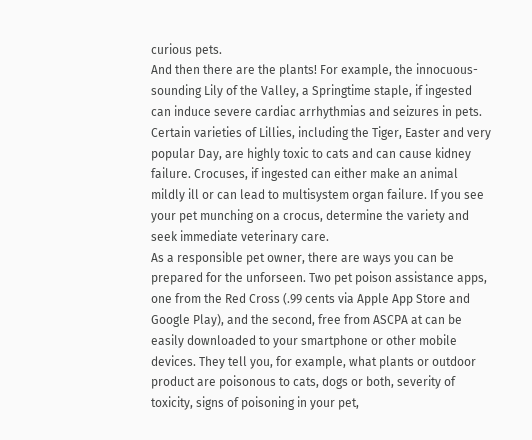curious pets.
And then there are the plants! For example, the innocuous-sounding Lily of the Valley, a Springtime staple, if ingested can induce severe cardiac arrhythmias and seizures in pets. Certain varieties of Lillies, including the Tiger, Easter and very popular Day, are highly toxic to cats and can cause kidney failure. Crocuses, if ingested can either make an animal mildly ill or can lead to multisystem organ failure. If you see your pet munching on a crocus, determine the variety and seek immediate veterinary care.
As a responsible pet owner, there are ways you can be prepared for the unforseen. Two pet poison assistance apps, one from the Red Cross (.99 cents via Apple App Store and Google Play), and the second, free from ASCPA at can be easily downloaded to your smartphone or other mobile devices. They tell you, for example, what plants or outdoor product are poisonous to cats, dogs or both, severity of toxicity, signs of poisoning in your pet,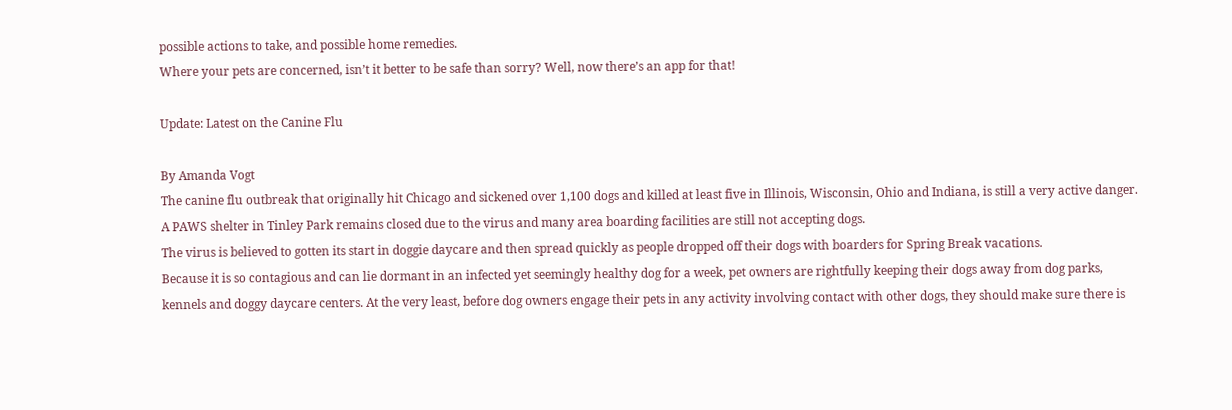possible actions to take, and possible home remedies.
Where your pets are concerned, isn’t it better to be safe than sorry? Well, now there’s an app for that!

Update: Latest on the Canine Flu

By Amanda Vogt
The canine flu outbreak that originally hit Chicago and sickened over 1,100 dogs and killed at least five in Illinois, Wisconsin, Ohio and Indiana, is still a very active danger. A PAWS shelter in Tinley Park remains closed due to the virus and many area boarding facilities are still not accepting dogs.
The virus is believed to gotten its start in doggie daycare and then spread quickly as people dropped off their dogs with boarders for Spring Break vacations.
Because it is so contagious and can lie dormant in an infected yet seemingly healthy dog for a week, pet owners are rightfully keeping their dogs away from dog parks, kennels and doggy daycare centers. At the very least, before dog owners engage their pets in any activity involving contact with other dogs, they should make sure there is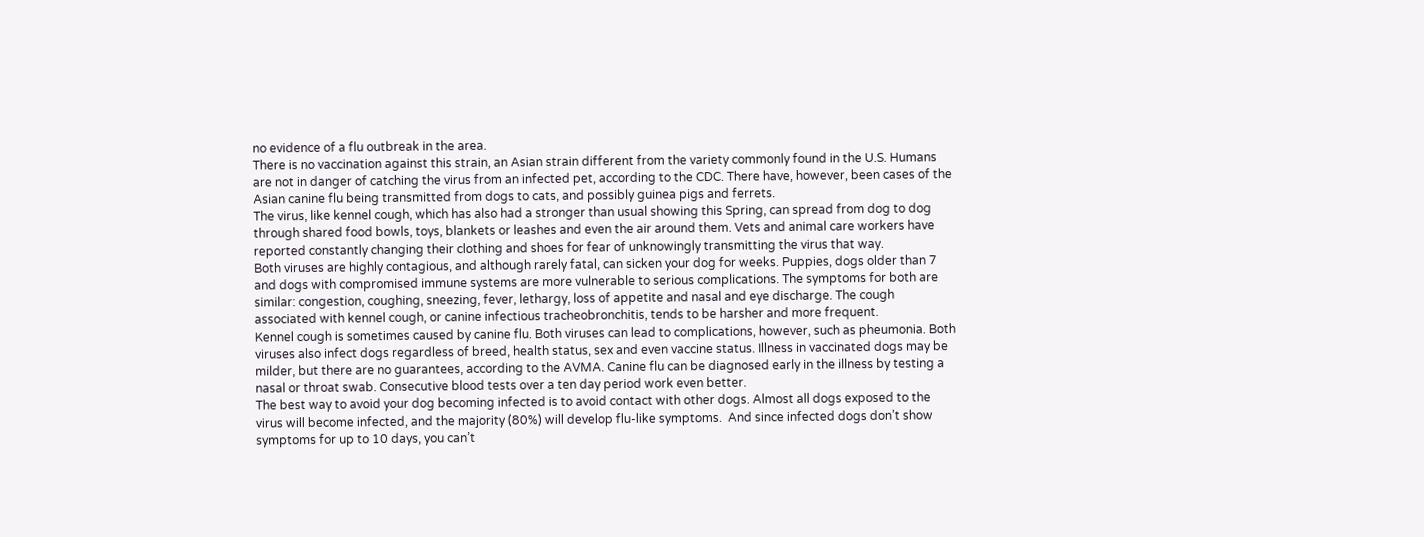no evidence of a flu outbreak in the area.
There is no vaccination against this strain, an Asian strain different from the variety commonly found in the U.S. Humans are not in danger of catching the virus from an infected pet, according to the CDC. There have, however, been cases of the Asian canine flu being transmitted from dogs to cats, and possibly guinea pigs and ferrets.
The virus, like kennel cough, which has also had a stronger than usual showing this Spring, can spread from dog to dog through shared food bowls, toys, blankets or leashes and even the air around them. Vets and animal care workers have reported constantly changing their clothing and shoes for fear of unknowingly transmitting the virus that way.
Both viruses are highly contagious, and although rarely fatal, can sicken your dog for weeks. Puppies, dogs older than 7 and dogs with compromised immune systems are more vulnerable to serious complications. The symptoms for both are similar: congestion, coughing, sneezing, fever, lethargy, loss of appetite and nasal and eye discharge. The cough associated with kennel cough, or canine infectious tracheobronchitis, tends to be harsher and more frequent.
Kennel cough is sometimes caused by canine flu. Both viruses can lead to complications, however, such as pheumonia. Both viruses also infect dogs regardless of breed, health status, sex and even vaccine status. Illness in vaccinated dogs may be milder, but there are no guarantees, according to the AVMA. Canine flu can be diagnosed early in the illness by testing a nasal or throat swab. Consecutive blood tests over a ten day period work even better.
The best way to avoid your dog becoming infected is to avoid contact with other dogs. Almost all dogs exposed to the virus will become infected, and the majority (80%) will develop flu-like symptoms.  And since infected dogs don’t show symptoms for up to 10 days, you can’t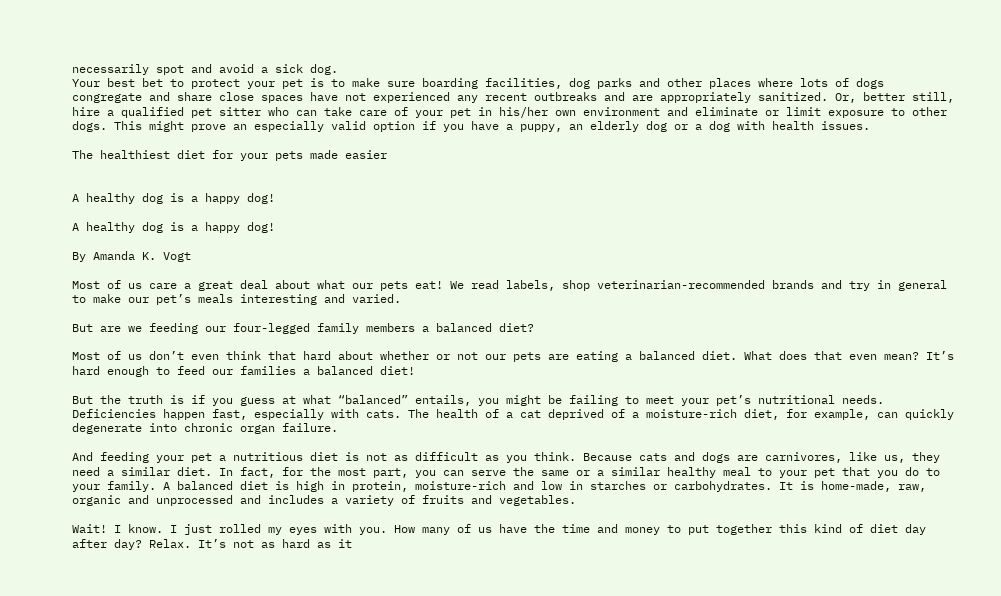necessarily spot and avoid a sick dog.
Your best bet to protect your pet is to make sure boarding facilities, dog parks and other places where lots of dogs congregate and share close spaces have not experienced any recent outbreaks and are appropriately sanitized. Or, better still, hire a qualified pet sitter who can take care of your pet in his/her own environment and eliminate or limit exposure to other dogs. This might prove an especially valid option if you have a puppy, an elderly dog or a dog with health issues.

The healthiest diet for your pets made easier


A healthy dog is a happy dog!

A healthy dog is a happy dog!

By Amanda K. Vogt

Most of us care a great deal about what our pets eat! We read labels, shop veterinarian-recommended brands and try in general to make our pet’s meals interesting and varied.

But are we feeding our four-legged family members a balanced diet?

Most of us don’t even think that hard about whether or not our pets are eating a balanced diet. What does that even mean? It’s hard enough to feed our families a balanced diet!

But the truth is if you guess at what “balanced” entails, you might be failing to meet your pet’s nutritional needs. Deficiencies happen fast, especially with cats. The health of a cat deprived of a moisture-rich diet, for example, can quickly degenerate into chronic organ failure.

And feeding your pet a nutritious diet is not as difficult as you think. Because cats and dogs are carnivores, like us, they need a similar diet. In fact, for the most part, you can serve the same or a similar healthy meal to your pet that you do to your family. A balanced diet is high in protein, moisture-rich and low in starches or carbohydrates. It is home-made, raw, organic and unprocessed and includes a variety of fruits and vegetables.

Wait! I know. I just rolled my eyes with you. How many of us have the time and money to put together this kind of diet day after day? Relax. It’s not as hard as it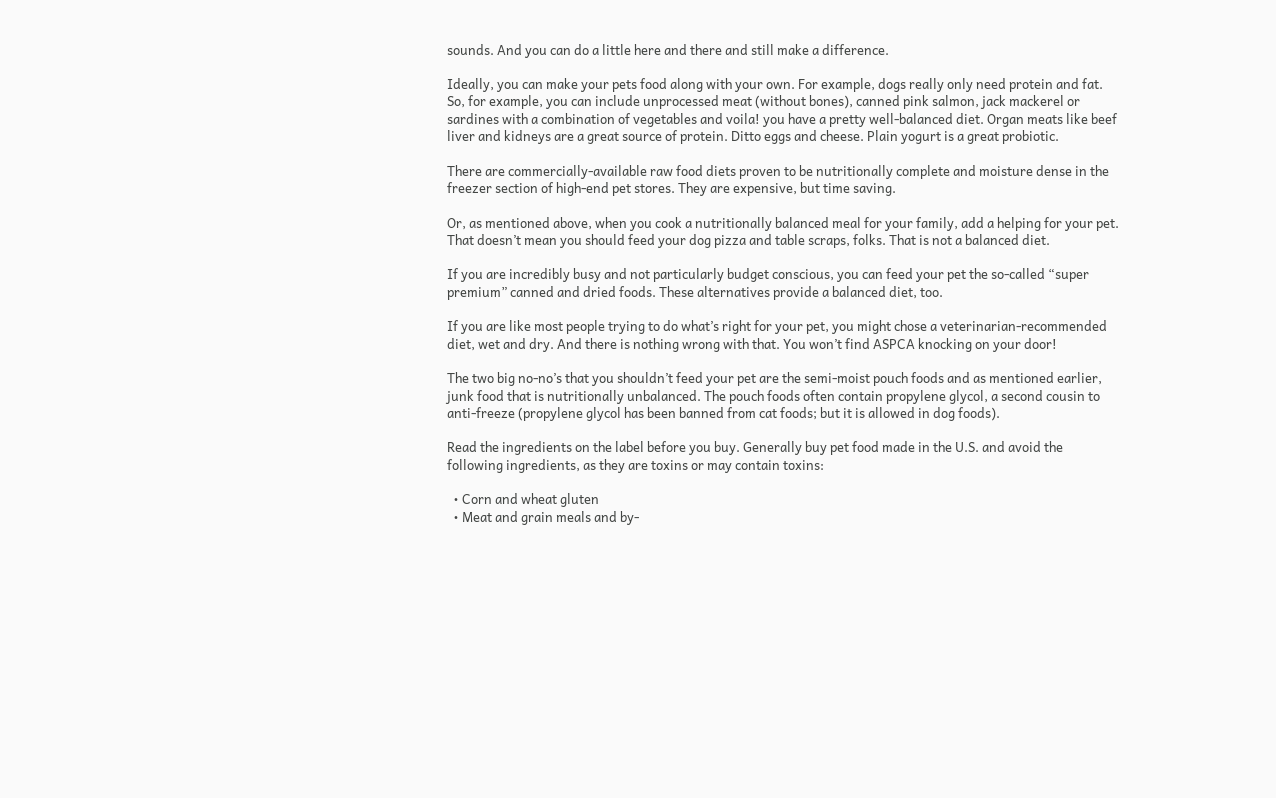sounds. And you can do a little here and there and still make a difference.

Ideally, you can make your pets food along with your own. For example, dogs really only need protein and fat. So, for example, you can include unprocessed meat (without bones), canned pink salmon, jack mackerel or sardines with a combination of vegetables and voila! you have a pretty well-balanced diet. Organ meats like beef liver and kidneys are a great source of protein. Ditto eggs and cheese. Plain yogurt is a great probiotic.

There are commercially-available raw food diets proven to be nutritionally complete and moisture dense in the freezer section of high-end pet stores. They are expensive, but time saving.

Or, as mentioned above, when you cook a nutritionally balanced meal for your family, add a helping for your pet. That doesn’t mean you should feed your dog pizza and table scraps, folks. That is not a balanced diet.

If you are incredibly busy and not particularly budget conscious, you can feed your pet the so-called “super premium” canned and dried foods. These alternatives provide a balanced diet, too.

If you are like most people trying to do what’s right for your pet, you might chose a veterinarian-recommended diet, wet and dry. And there is nothing wrong with that. You won’t find ASPCA knocking on your door!

The two big no-no’s that you shouldn’t feed your pet are the semi-moist pouch foods and as mentioned earlier, junk food that is nutritionally unbalanced. The pouch foods often contain propylene glycol, a second cousin to anti-freeze (propylene glycol has been banned from cat foods; but it is allowed in dog foods).

Read the ingredients on the label before you buy. Generally buy pet food made in the U.S. and avoid the following ingredients, as they are toxins or may contain toxins:

  • Corn and wheat gluten
  • Meat and grain meals and by-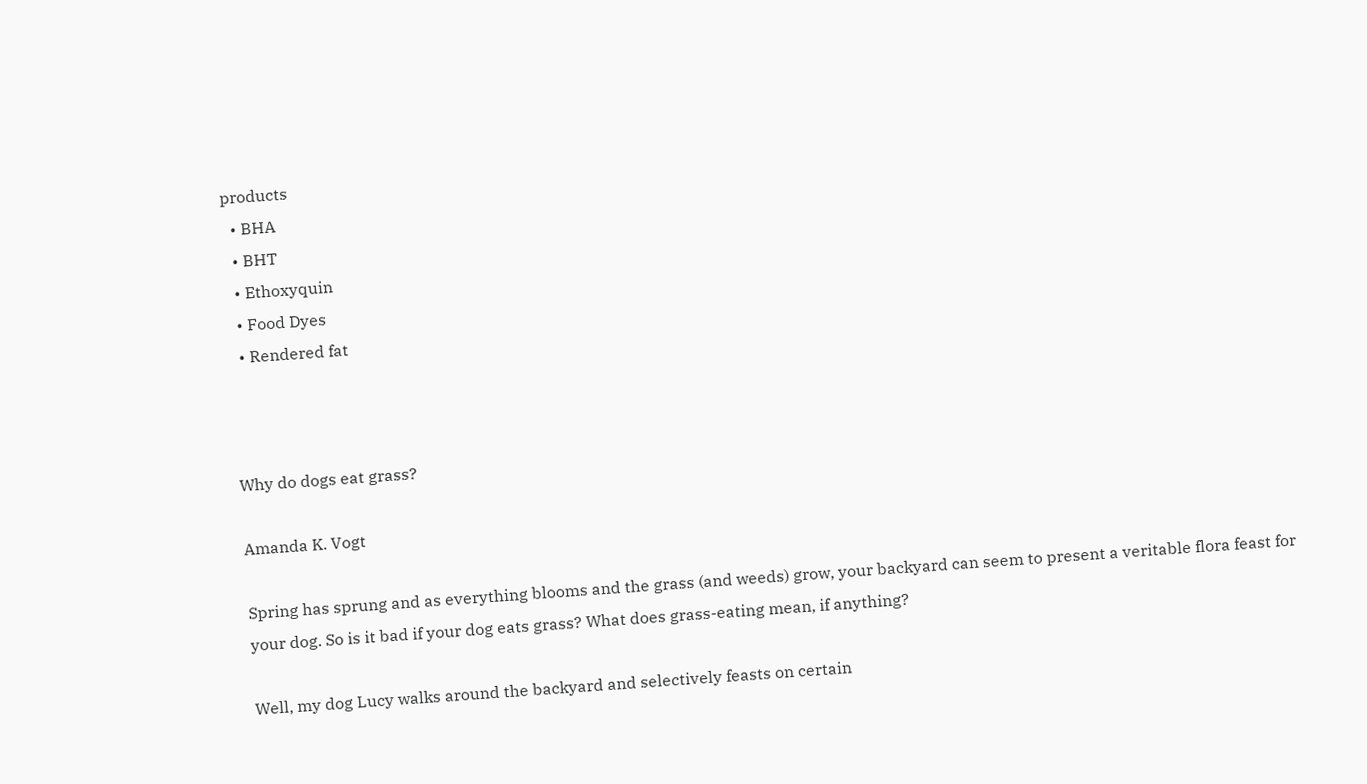products
  • BHA
  • BHT
  • Ethoxyquin
  • Food Dyes
  • Rendered fat



Why do dogs eat grass?

Amanda K. Vogt

Spring has sprung and as everything blooms and the grass (and weeds) grow, your backyard can seem to present a veritable flora feast for your dog. So is it bad if your dog eats grass? What does grass-eating mean, if anything?

Well, my dog Lucy walks around the backyard and selectively feasts on certain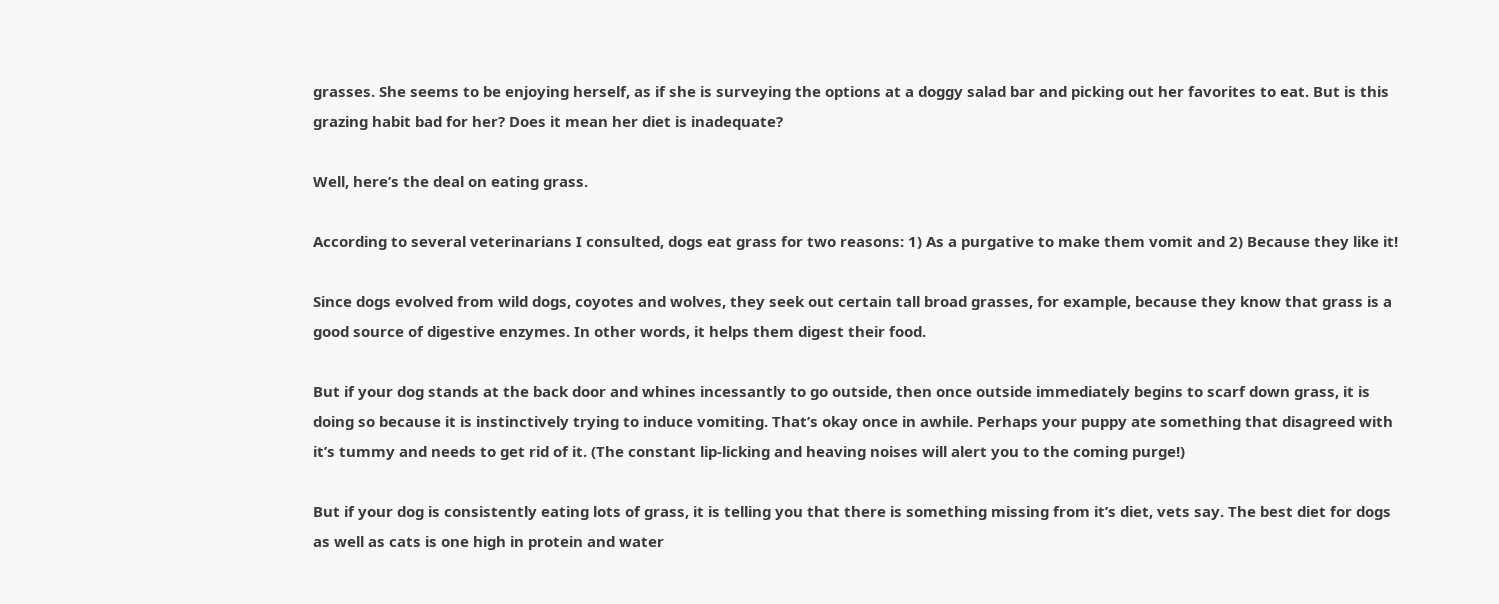grasses. She seems to be enjoying herself, as if she is surveying the options at a doggy salad bar and picking out her favorites to eat. But is this grazing habit bad for her? Does it mean her diet is inadequate?

Well, here’s the deal on eating grass.

According to several veterinarians I consulted, dogs eat grass for two reasons: 1) As a purgative to make them vomit and 2) Because they like it!

Since dogs evolved from wild dogs, coyotes and wolves, they seek out certain tall broad grasses, for example, because they know that grass is a good source of digestive enzymes. In other words, it helps them digest their food.

But if your dog stands at the back door and whines incessantly to go outside, then once outside immediately begins to scarf down grass, it is doing so because it is instinctively trying to induce vomiting. That’s okay once in awhile. Perhaps your puppy ate something that disagreed with it’s tummy and needs to get rid of it. (The constant lip-licking and heaving noises will alert you to the coming purge!)

But if your dog is consistently eating lots of grass, it is telling you that there is something missing from it’s diet, vets say. The best diet for dogs as well as cats is one high in protein and water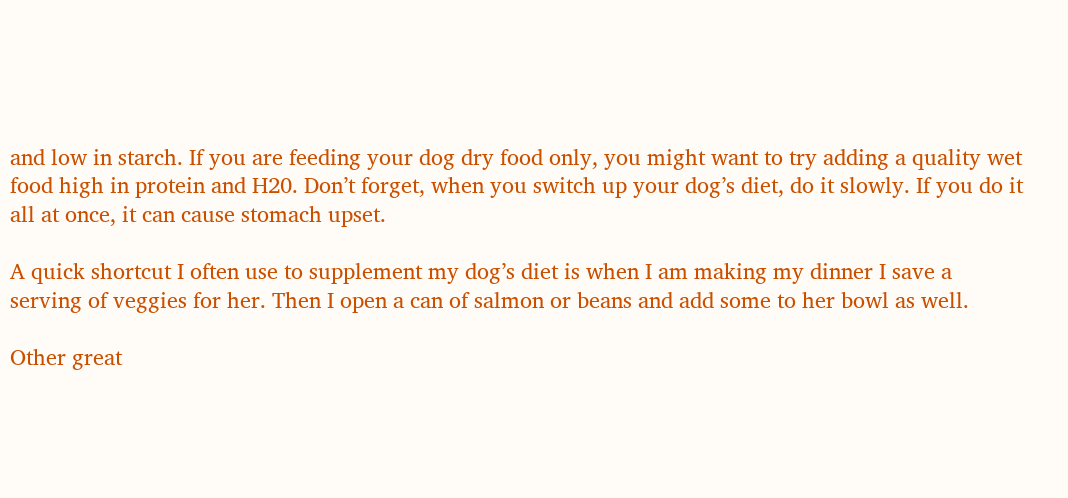and low in starch. If you are feeding your dog dry food only, you might want to try adding a quality wet food high in protein and H20. Don’t forget, when you switch up your dog’s diet, do it slowly. If you do it all at once, it can cause stomach upset.

A quick shortcut I often use to supplement my dog’s diet is when I am making my dinner I save a serving of veggies for her. Then I open a can of salmon or beans and add some to her bowl as well.

Other great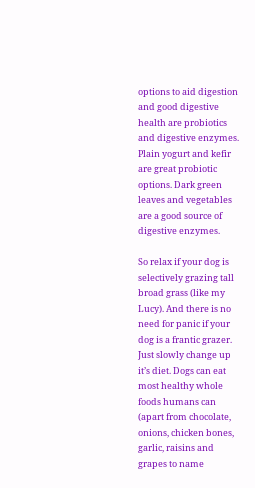options to aid digestion and good digestive health are probiotics and digestive enzymes. Plain yogurt and kefir are great probiotic options. Dark green leaves and vegetables are a good source of digestive enzymes.

So relax if your dog is selectively grazing tall broad grass (like my Lucy). And there is no need for panic if your dog is a frantic grazer. Just slowly change up it’s diet. Dogs can eat most healthy whole foods humans can (apart from chocolate, onions, chicken bones, garlic, raisins and grapes to name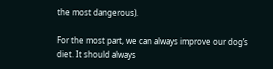the most dangerous).

For the most part, we can always improve our dog’s diet. It should always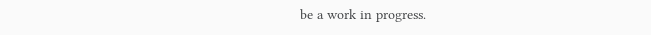be a work in progress.